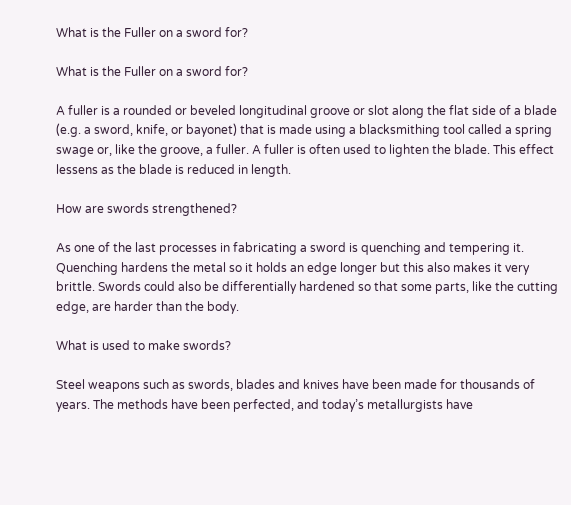What is the Fuller on a sword for?

What is the Fuller on a sword for?

A fuller is a rounded or beveled longitudinal groove or slot along the flat side of a blade (e.g. a sword, knife, or bayonet) that is made using a blacksmithing tool called a spring swage or, like the groove, a fuller. A fuller is often used to lighten the blade. This effect lessens as the blade is reduced in length.

How are swords strengthened?

As one of the last processes in fabricating a sword is quenching and tempering it. Quenching hardens the metal so it holds an edge longer but this also makes it very brittle. Swords could also be differentially hardened so that some parts, like the cutting edge, are harder than the body.

What is used to make swords?

Steel weapons such as swords, blades and knives have been made for thousands of years. The methods have been perfected, and today’s metallurgists have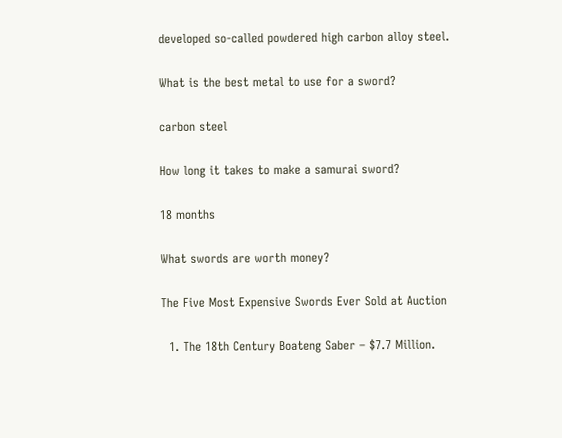developed so-called powdered high carbon alloy steel.

What is the best metal to use for a sword?

carbon steel

How long it takes to make a samurai sword?

18 months

What swords are worth money?

The Five Most Expensive Swords Ever Sold at Auction

  1. The 18th Century Boateng Saber – $7.7 Million.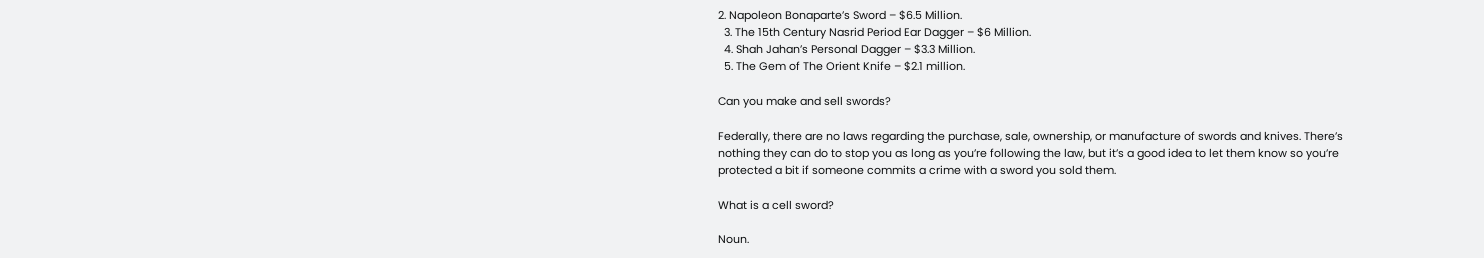2. Napoleon Bonaparte’s Sword – $6.5 Million.
  3. The 15th Century Nasrid Period Ear Dagger – $6 Million.
  4. Shah Jahan’s Personal Dagger – $3.3 Million.
  5. The Gem of The Orient Knife – $2.1 million.

Can you make and sell swords?

Federally, there are no laws regarding the purchase, sale, ownership, or manufacture of swords and knives. There’s nothing they can do to stop you as long as you’re following the law, but it’s a good idea to let them know so you’re protected a bit if someone commits a crime with a sword you sold them.

What is a cell sword?

Noun.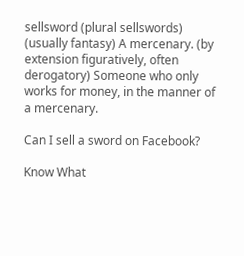sellsword (plural sellswords) (usually fantasy) A mercenary. (by extension figuratively, often derogatory) Someone who only works for money, in the manner of a mercenary.

Can I sell a sword on Facebook?

Know What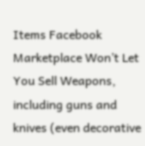Items Facebook Marketplace Won’t Let You Sell Weapons, including guns and knives (even decorative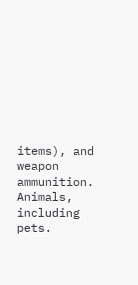items), and weapon ammunition. Animals, including pets.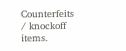Counterfeits / knockoff items.